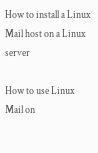How to install a Linux Mail host on a Linux server

How to use Linux Mail on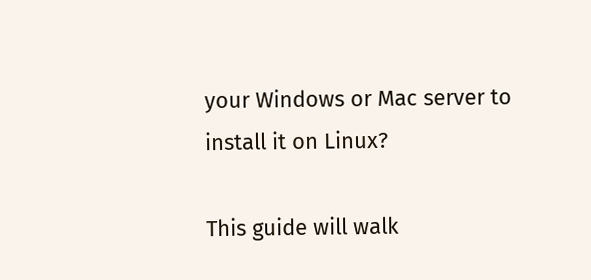your Windows or Mac server to install it on Linux?

This guide will walk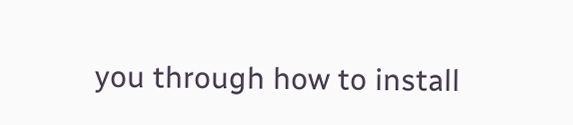you through how to install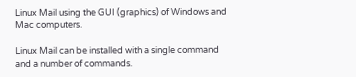Linux Mail using the GUI (graphics) of Windows and Mac computers.

Linux Mail can be installed with a single command and a number of commands.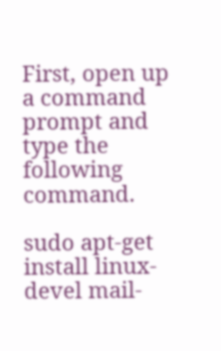First, open up a command prompt and type the following command.

sudo apt-get install linux-devel mail-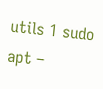utils 1 sudo apt –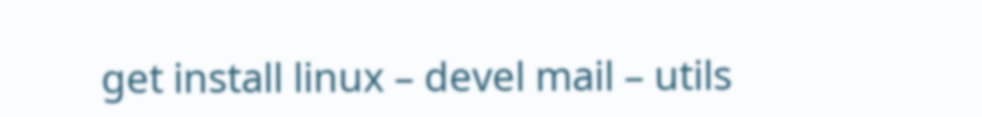get install linux – devel mail – utils